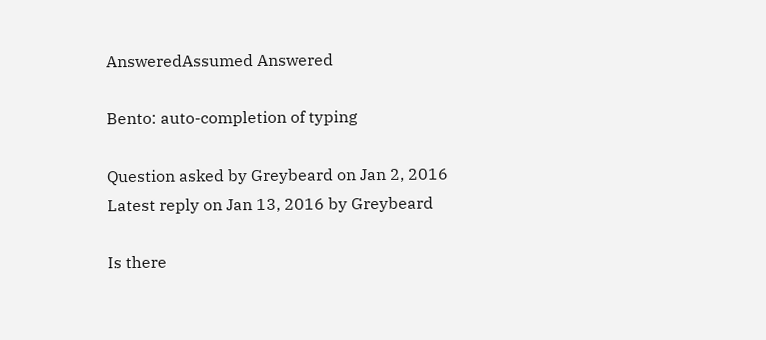AnsweredAssumed Answered

Bento: auto-completion of typing

Question asked by Greybeard on Jan 2, 2016
Latest reply on Jan 13, 2016 by Greybeard

Is there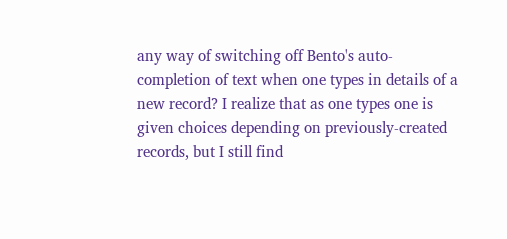any way of switching off Bento's auto-completion of text when one types in details of a new record? I realize that as one types one is given choices depending on previously-created records, but I still find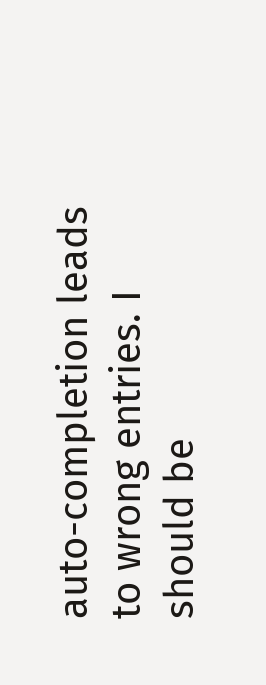auto-completion leads to wrong entries. I should be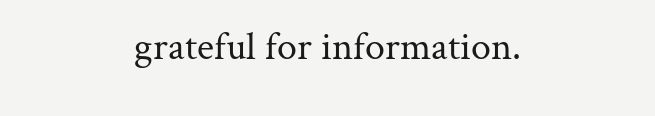grateful for information.